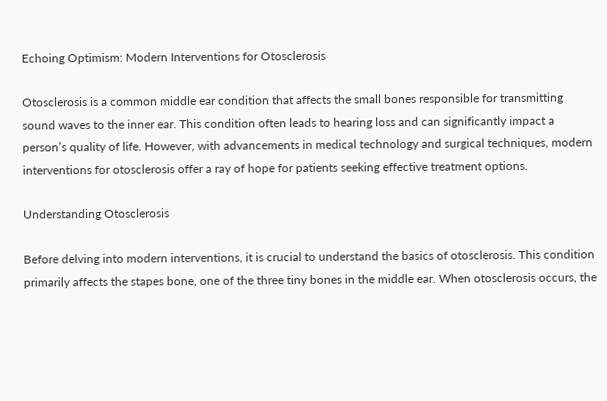Echoing Optimism: Modern Interventions for Otosclerosis

Otosclerosis is a common middle ear condition that affects the small bones responsible for transmitting sound waves to the inner ear. This condition often leads to hearing loss and can significantly impact a person’s quality of life. However, with advancements in medical technology and surgical techniques, modern interventions for otosclerosis offer a ray of hope for patients seeking effective treatment options.

Understanding Otosclerosis

Before delving into modern interventions, it is crucial to understand the basics of otosclerosis. This condition primarily affects the stapes bone, one of the three tiny bones in the middle ear. When otosclerosis occurs, the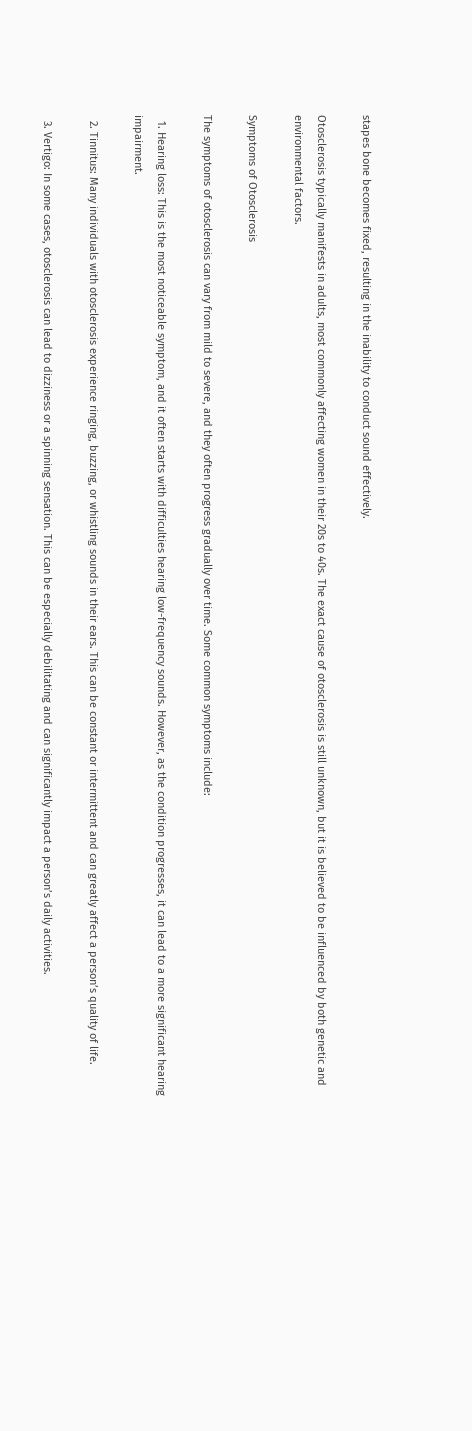stapes bone becomes fixed, resulting in the inability to conduct sound effectively.

Otosclerosis typically manifests in adults, most commonly affecting women in their 20s to 40s. The exact cause of otosclerosis is still unknown, but it is believed to be influenced by both genetic and environmental factors.

Symptoms of Otosclerosis

The symptoms of otosclerosis can vary from mild to severe, and they often progress gradually over time. Some common symptoms include:

  1. Hearing loss: This is the most noticeable symptom, and it often starts with difficulties hearing low-frequency sounds. However, as the condition progresses, it can lead to a more significant hearing impairment.

  2. Tinnitus: Many individuals with otosclerosis experience ringing, buzzing, or whistling sounds in their ears. This can be constant or intermittent and can greatly affect a person’s quality of life.

  3. Vertigo: In some cases, otosclerosis can lead to dizziness or a spinning sensation. This can be especially debilitating and can significantly impact a person’s daily activities.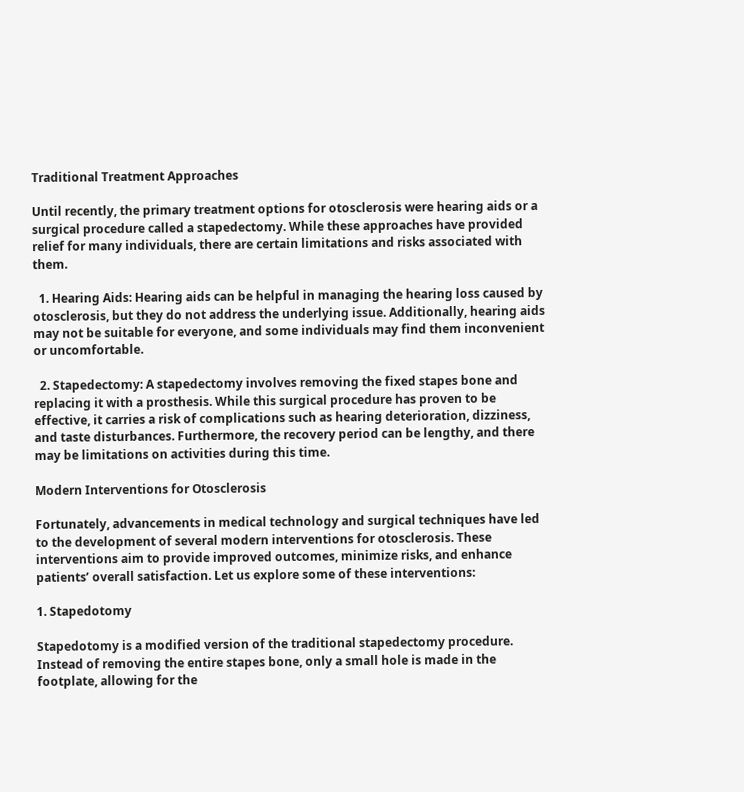Traditional Treatment Approaches

Until recently, the primary treatment options for otosclerosis were hearing aids or a surgical procedure called a stapedectomy. While these approaches have provided relief for many individuals, there are certain limitations and risks associated with them.

  1. Hearing Aids: Hearing aids can be helpful in managing the hearing loss caused by otosclerosis, but they do not address the underlying issue. Additionally, hearing aids may not be suitable for everyone, and some individuals may find them inconvenient or uncomfortable.

  2. Stapedectomy: A stapedectomy involves removing the fixed stapes bone and replacing it with a prosthesis. While this surgical procedure has proven to be effective, it carries a risk of complications such as hearing deterioration, dizziness, and taste disturbances. Furthermore, the recovery period can be lengthy, and there may be limitations on activities during this time.

Modern Interventions for Otosclerosis

Fortunately, advancements in medical technology and surgical techniques have led to the development of several modern interventions for otosclerosis. These interventions aim to provide improved outcomes, minimize risks, and enhance patients’ overall satisfaction. Let us explore some of these interventions:

1. Stapedotomy

Stapedotomy is a modified version of the traditional stapedectomy procedure. Instead of removing the entire stapes bone, only a small hole is made in the footplate, allowing for the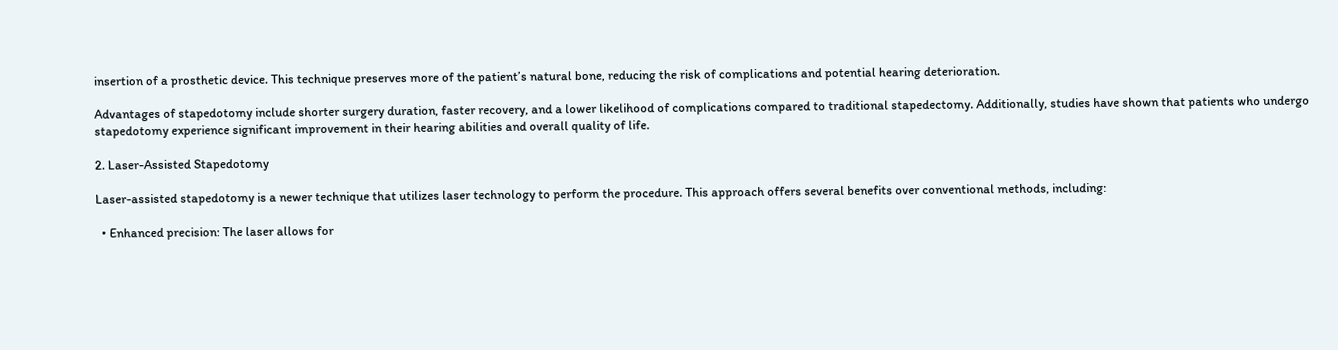insertion of a prosthetic device. This technique preserves more of the patient’s natural bone, reducing the risk of complications and potential hearing deterioration.

Advantages of stapedotomy include shorter surgery duration, faster recovery, and a lower likelihood of complications compared to traditional stapedectomy. Additionally, studies have shown that patients who undergo stapedotomy experience significant improvement in their hearing abilities and overall quality of life.

2. Laser-Assisted Stapedotomy

Laser-assisted stapedotomy is a newer technique that utilizes laser technology to perform the procedure. This approach offers several benefits over conventional methods, including:

  • Enhanced precision: The laser allows for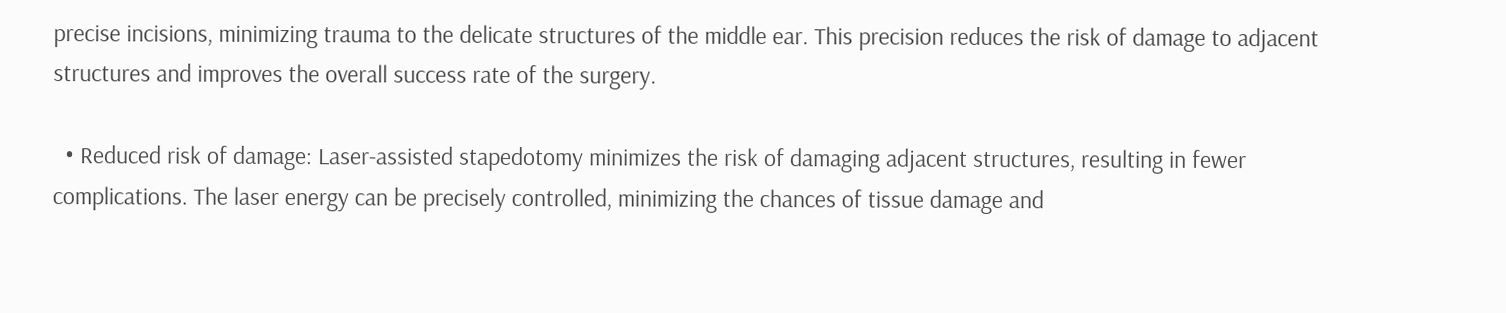precise incisions, minimizing trauma to the delicate structures of the middle ear. This precision reduces the risk of damage to adjacent structures and improves the overall success rate of the surgery.

  • Reduced risk of damage: Laser-assisted stapedotomy minimizes the risk of damaging adjacent structures, resulting in fewer complications. The laser energy can be precisely controlled, minimizing the chances of tissue damage and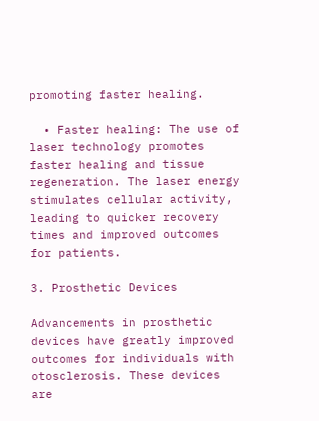promoting faster healing.

  • Faster healing: The use of laser technology promotes faster healing and tissue regeneration. The laser energy stimulates cellular activity, leading to quicker recovery times and improved outcomes for patients.

3. Prosthetic Devices

Advancements in prosthetic devices have greatly improved outcomes for individuals with otosclerosis. These devices are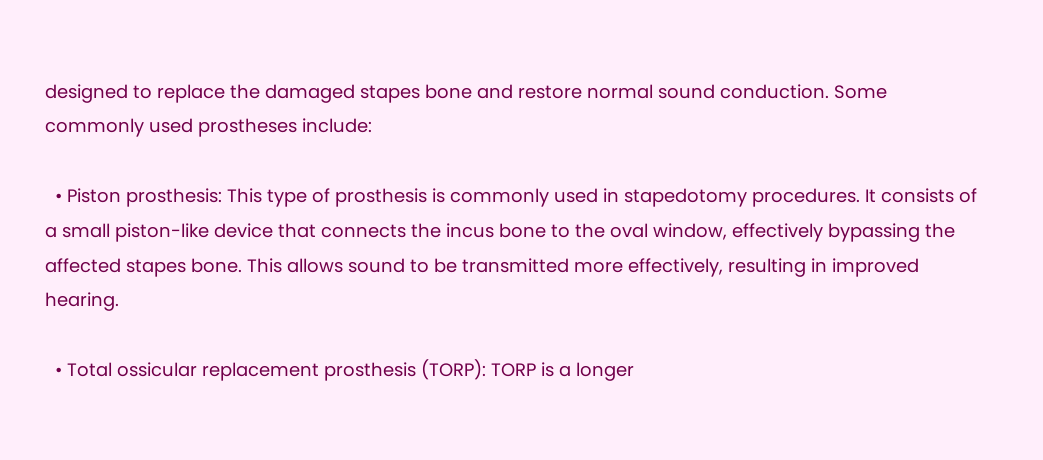designed to replace the damaged stapes bone and restore normal sound conduction. Some commonly used prostheses include:

  • Piston prosthesis: This type of prosthesis is commonly used in stapedotomy procedures. It consists of a small piston-like device that connects the incus bone to the oval window, effectively bypassing the affected stapes bone. This allows sound to be transmitted more effectively, resulting in improved hearing.

  • Total ossicular replacement prosthesis (TORP): TORP is a longer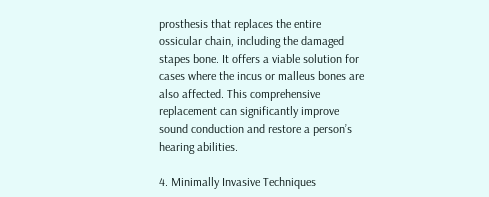prosthesis that replaces the entire ossicular chain, including the damaged stapes bone. It offers a viable solution for cases where the incus or malleus bones are also affected. This comprehensive replacement can significantly improve sound conduction and restore a person’s hearing abilities.

4. Minimally Invasive Techniques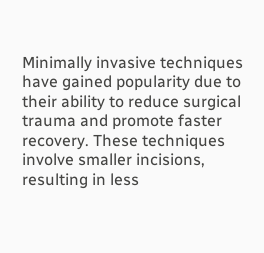Minimally invasive techniques have gained popularity due to their ability to reduce surgical trauma and promote faster recovery. These techniques involve smaller incisions, resulting in less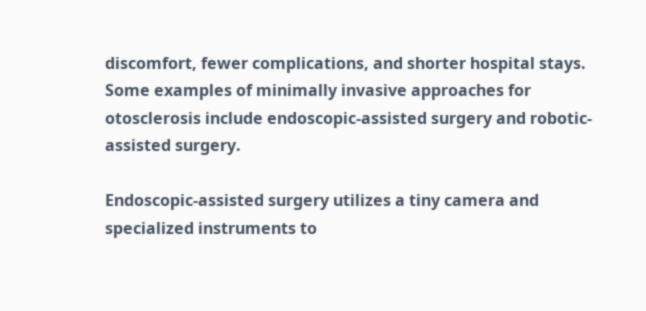discomfort, fewer complications, and shorter hospital stays. Some examples of minimally invasive approaches for otosclerosis include endoscopic-assisted surgery and robotic-assisted surgery.

Endoscopic-assisted surgery utilizes a tiny camera and specialized instruments to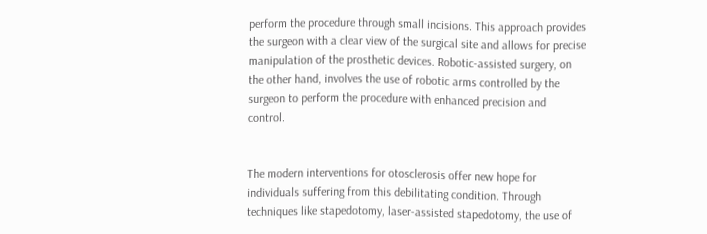perform the procedure through small incisions. This approach provides the surgeon with a clear view of the surgical site and allows for precise manipulation of the prosthetic devices. Robotic-assisted surgery, on the other hand, involves the use of robotic arms controlled by the surgeon to perform the procedure with enhanced precision and control.


The modern interventions for otosclerosis offer new hope for individuals suffering from this debilitating condition. Through techniques like stapedotomy, laser-assisted stapedotomy, the use of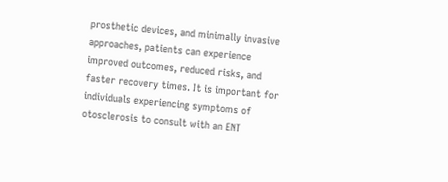prosthetic devices, and minimally invasive approaches, patients can experience improved outcomes, reduced risks, and faster recovery times. It is important for individuals experiencing symptoms of otosclerosis to consult with an ENT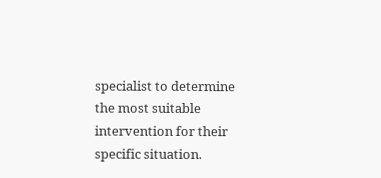specialist to determine the most suitable intervention for their specific situation.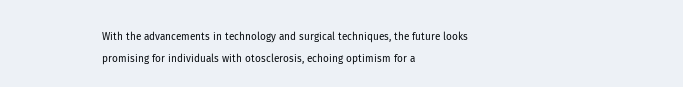With the advancements in technology and surgical techniques, the future looks promising for individuals with otosclerosis, echoing optimism for a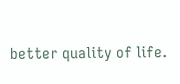better quality of life.